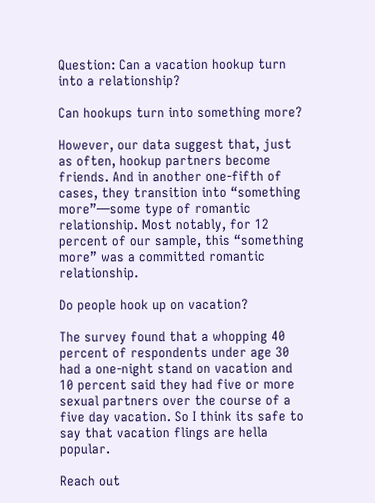Question: Can a vacation hookup turn into a relationship?

Can hookups turn into something more?

However, our data suggest that, just as often, hookup partners become friends. And in another one-fifth of cases, they transition into “something more”—some type of romantic relationship. Most notably, for 12 percent of our sample, this “something more” was a committed romantic relationship.

Do people hook up on vacation?

The survey found that a whopping 40 percent of respondents under age 30 had a one-night stand on vacation and 10 percent said they had five or more sexual partners over the course of a five day vacation. So I think its safe to say that vacation flings are hella popular.

Reach out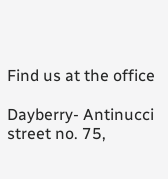Find us at the office

Dayberry- Antinucci street no. 75,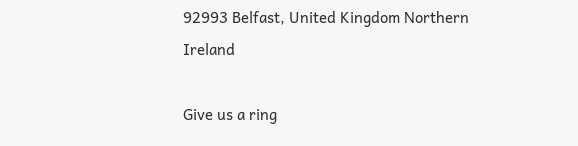92993 Belfast, United Kingdom Northern Ireland

Give us a ring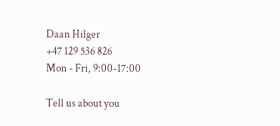Daan Hilger
+47 129 536 826
Mon - Fri, 9:00-17:00

Tell us about you